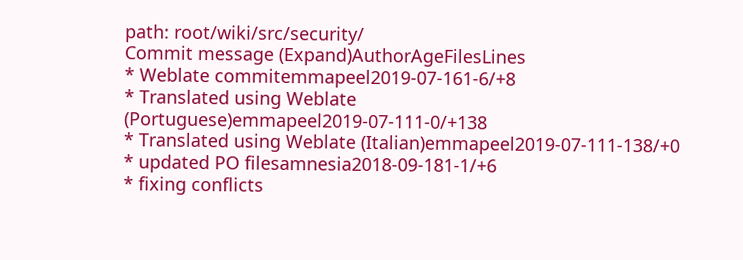path: root/wiki/src/security/
Commit message (Expand)AuthorAgeFilesLines
* Weblate commitemmapeel2019-07-161-6/+8
* Translated using Weblate (Portuguese)emmapeel2019-07-111-0/+138
* Translated using Weblate (Italian)emmapeel2019-07-111-138/+0
* updated PO filesamnesia2018-09-181-1/+6
* fixing conflicts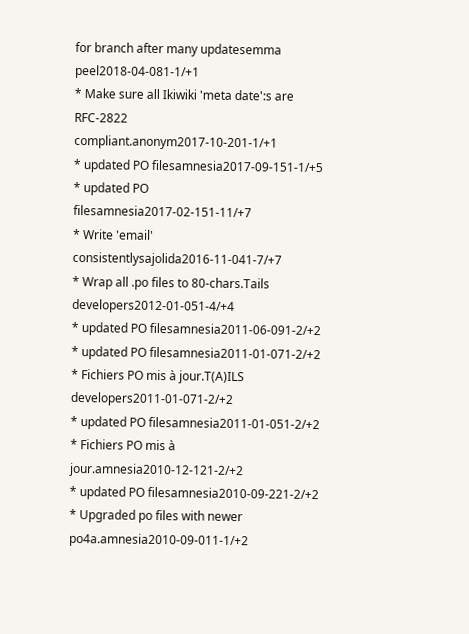for branch after many updatesemma peel2018-04-081-1/+1
* Make sure all Ikiwiki 'meta date':s are RFC-2822 compliant.anonym2017-10-201-1/+1
* updated PO filesamnesia2017-09-151-1/+5
* updated PO filesamnesia2017-02-151-11/+7
* Write 'email' consistentlysajolida2016-11-041-7/+7
* Wrap all .po files to 80-chars.Tails developers2012-01-051-4/+4
* updated PO filesamnesia2011-06-091-2/+2
* updated PO filesamnesia2011-01-071-2/+2
* Fichiers PO mis à jour.T(A)ILS developers2011-01-071-2/+2
* updated PO filesamnesia2011-01-051-2/+2
* Fichiers PO mis à jour.amnesia2010-12-121-2/+2
* updated PO filesamnesia2010-09-221-2/+2
* Upgraded po files with newer po4a.amnesia2010-09-011-1/+2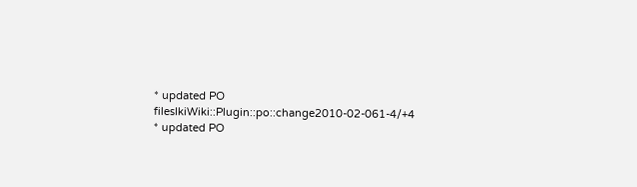* updated PO filesIkiWiki::Plugin::po::change2010-02-061-4/+4
* updated PO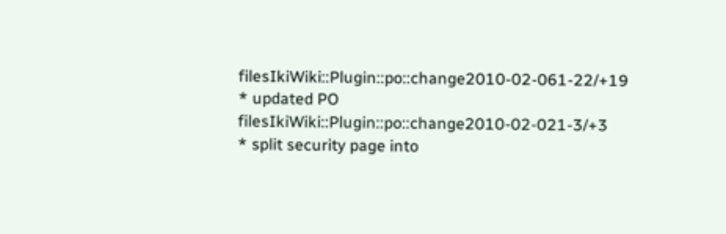filesIkiWiki::Plugin::po::change2010-02-061-22/+19
* updated PO filesIkiWiki::Plugin::po::change2010-02-021-3/+3
* split security page into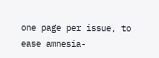one page per issue, to ease amnesia-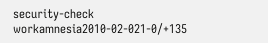security-check workamnesia2010-02-021-0/+135